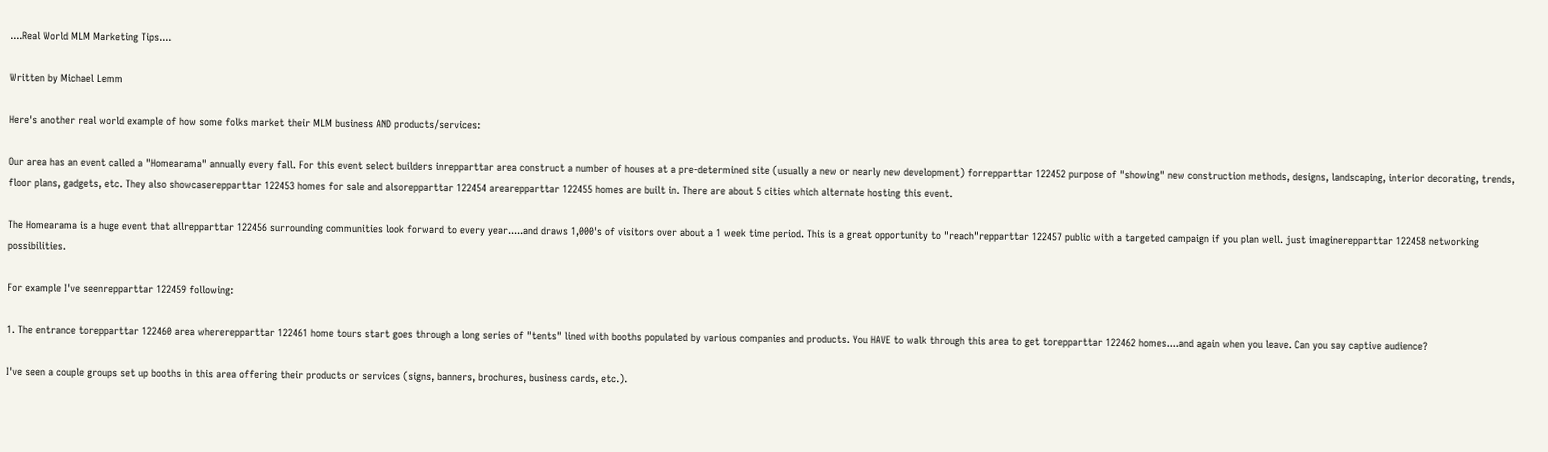....Real World MLM Marketing Tips....

Written by Michael Lemm

Here's another real world example of how some folks market their MLM business AND products/services:

Our area has an event called a "Homearama" annually every fall. For this event select builders inrepparttar area construct a number of houses at a pre-determined site (usually a new or nearly new development) forrepparttar 122452 purpose of "showing" new construction methods, designs, landscaping, interior decorating, trends, floor plans, gadgets, etc. They also showcaserepparttar 122453 homes for sale and alsorepparttar 122454 arearepparttar 122455 homes are built in. There are about 5 cities which alternate hosting this event.

The Homearama is a huge event that allrepparttar 122456 surrounding communities look forward to every year.....and draws 1,000's of visitors over about a 1 week time period. This is a great opportunity to "reach"repparttar 122457 public with a targeted campaign if you plan well. just imaginerepparttar 122458 networking possibilities.

For example I've seenrepparttar 122459 following:

1. The entrance torepparttar 122460 area whererepparttar 122461 home tours start goes through a long series of "tents" lined with booths populated by various companies and products. You HAVE to walk through this area to get torepparttar 122462 homes....and again when you leave. Can you say captive audience?

I've seen a couple groups set up booths in this area offering their products or services (signs, banners, brochures, business cards, etc.).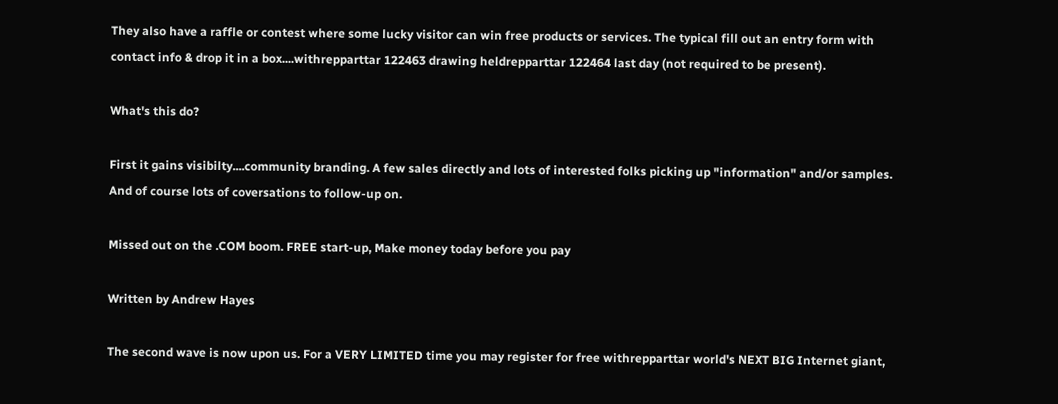They also have a raffle or contest where some lucky visitor can win free products or services. The typical fill out an entry form with contact info & drop it in a box....withrepparttar 122463 drawing heldrepparttar 122464 last day (not required to be present).

What's this do?

First it gains visibilty....community branding. A few sales directly and lots of interested folks picking up "information" and/or samples. And of course lots of coversations to follow-up on.

Missed out on the .COM boom. FREE start-up, Make money today before you pay

Written by Andrew Hayes

The second wave is now upon us. For a VERY LIMITED time you may register for free withrepparttar world's NEXT BIG Internet giant,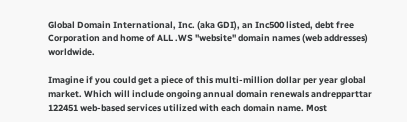Global Domain International, Inc. (aka GDI), an Inc500 listed, debt free Corporation and home of ALL .WS "website" domain names (web addresses) worldwide.

Imagine if you could get a piece of this multi-million dollar per year global market. Which will include ongoing annual domain renewals andrepparttar 122451 web-based services utilized with each domain name. Most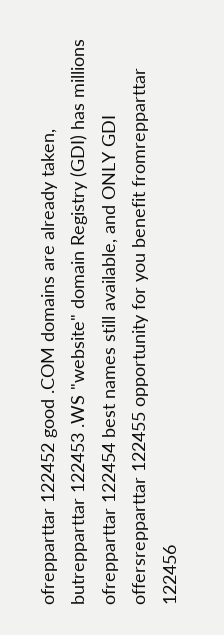ofrepparttar 122452 good .COM domains are already taken, butrepparttar 122453 .WS "website" domain Registry (GDI) has millions ofrepparttar 122454 best names still available, and ONLY GDI offersrepparttar 122455 opportunity for you benefit fromrepparttar 122456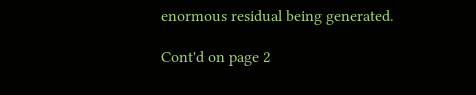enormous residual being generated.

Cont'd on page 2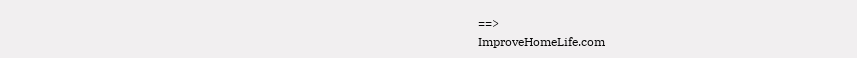==>
ImproveHomeLife.com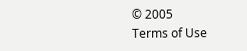© 2005
Terms of Use